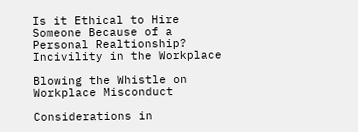Is it Ethical to Hire Someone Because of a Personal Realtionship?
Incivility in the Workplace

Blowing the Whistle on Workplace Misconduct

Considerations in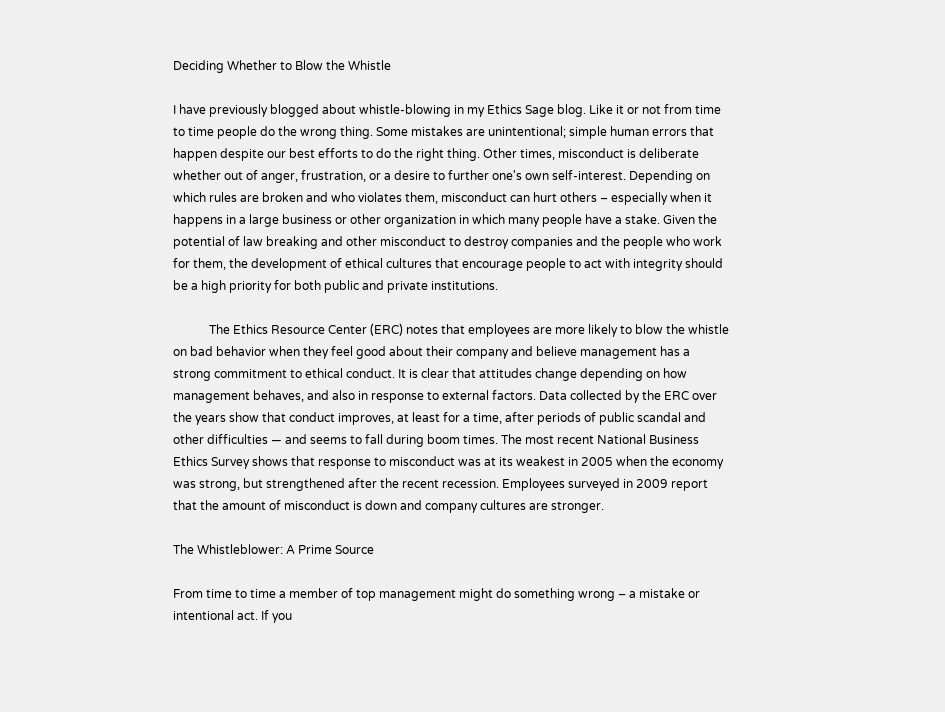Deciding Whether to Blow the Whistle

I have previously blogged about whistle-blowing in my Ethics Sage blog. Like it or not from time to time people do the wrong thing. Some mistakes are unintentional; simple human errors that happen despite our best efforts to do the right thing. Other times, misconduct is deliberate whether out of anger, frustration, or a desire to further one's own self-interest. Depending on which rules are broken and who violates them, misconduct can hurt others – especially when it happens in a large business or other organization in which many people have a stake. Given the potential of law breaking and other misconduct to destroy companies and the people who work for them, the development of ethical cultures that encourage people to act with integrity should be a high priority for both public and private institutions.

            The Ethics Resource Center (ERC) notes that employees are more likely to blow the whistle on bad behavior when they feel good about their company and believe management has a strong commitment to ethical conduct. It is clear that attitudes change depending on how management behaves, and also in response to external factors. Data collected by the ERC over the years show that conduct improves, at least for a time, after periods of public scandal and other difficulties — and seems to fall during boom times. The most recent National Business Ethics Survey shows that response to misconduct was at its weakest in 2005 when the economy was strong, but strengthened after the recent recession. Employees surveyed in 2009 report that the amount of misconduct is down and company cultures are stronger.

The Whistleblower: A Prime Source

From time to time a member of top management might do something wrong – a mistake or intentional act. If you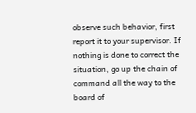observe such behavior, first report it to your supervisor. If nothing is done to correct the situation, go up the chain of command all the way to the board of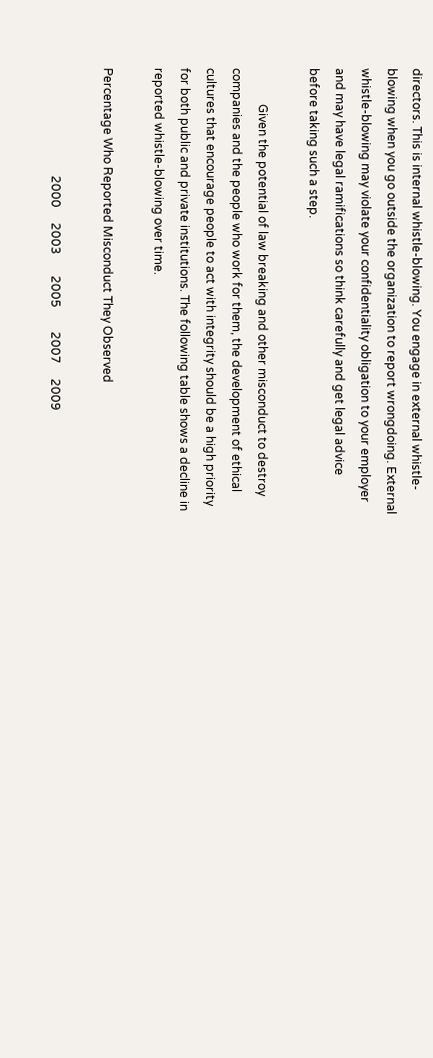directors. This is internal whistle-blowing. You engage in external whistle-blowing when you go outside the organization to report wrongdoing. External whistle-blowing may violate your confidentiality obligation to your employer and may have legal ramifications so think carefully and get legal advice before taking such a step.

            Given the potential of law breaking and other misconduct to destroy companies and the people who work for them, the development of ethical cultures that encourage people to act with integrity should be a high priority for both public and private institutions. The following table shows a decline in reported whistle-blowing over time.

Percentage Who Reported Misconduct They Observed

                                    2000     2003       2005        2007     2009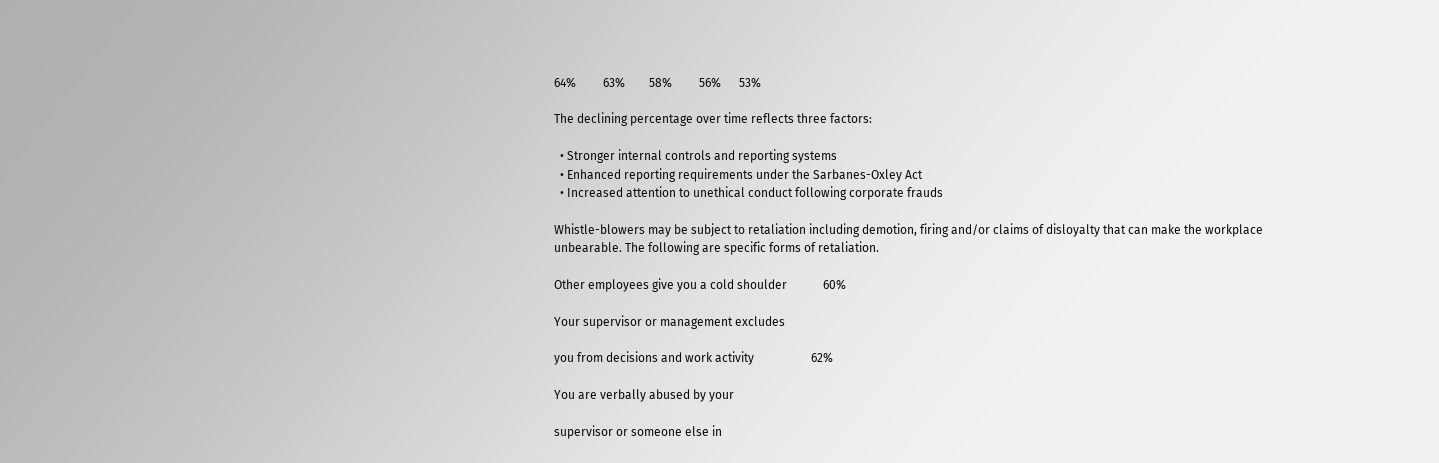64%         63%        58%         56%      53%

The declining percentage over time reflects three factors:

  • Stronger internal controls and reporting systems
  • Enhanced reporting requirements under the Sarbanes-Oxley Act
  • Increased attention to unethical conduct following corporate frauds

Whistle-blowers may be subject to retaliation including demotion, firing and/or claims of disloyalty that can make the workplace unbearable. The following are specific forms of retaliation.

Other employees give you a cold shoulder            60%

Your supervisor or management excludes

you from decisions and work activity                   62%

You are verbally abused by your

supervisor or someone else in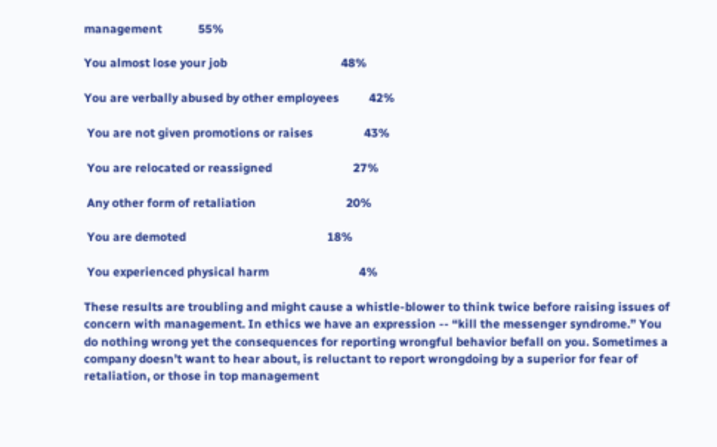management            55%

You almost lose your job                                      48%

You are verbally abused by other employees          42%

 You are not given promotions or raises                 43%

 You are relocated or reassigned                           27%

 Any other form of retaliation                              20%

 You are demoted                                               18%

 You experienced physical harm                              4%

These results are troubling and might cause a whistle-blower to think twice before raising issues of concern with management. In ethics we have an expression -- “kill the messenger syndrome.” You do nothing wrong yet the consequences for reporting wrongful behavior befall on you. Sometimes a company doesn’t want to hear about, is reluctant to report wrongdoing by a superior for fear of retaliation, or those in top management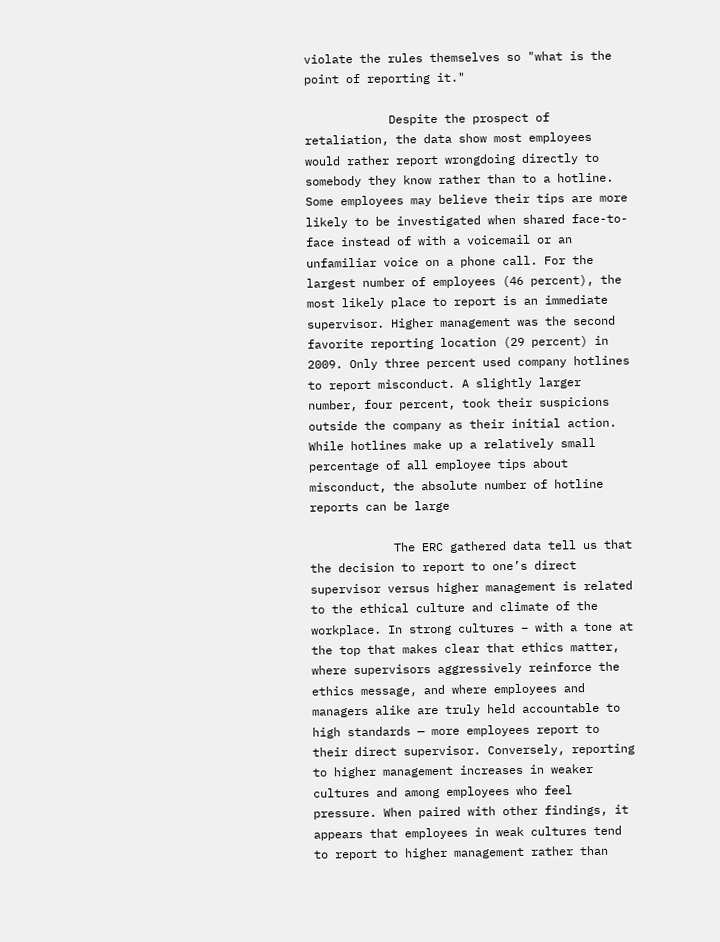violate the rules themselves so "what is the point of reporting it."

            Despite the prospect of retaliation, the data show most employees would rather report wrongdoing directly to somebody they know rather than to a hotline. Some employees may believe their tips are more likely to be investigated when shared face-to-face instead of with a voicemail or an unfamiliar voice on a phone call. For the largest number of employees (46 percent), the most likely place to report is an immediate supervisor. Higher management was the second favorite reporting location (29 percent) in 2009. Only three percent used company hotlines to report misconduct. A slightly larger number, four percent, took their suspicions outside the company as their initial action. While hotlines make up a relatively small percentage of all employee tips about misconduct, the absolute number of hotline reports can be large

            The ERC gathered data tell us that the decision to report to one’s direct supervisor versus higher management is related to the ethical culture and climate of the workplace. In strong cultures – with a tone at the top that makes clear that ethics matter, where supervisors aggressively reinforce the ethics message, and where employees and managers alike are truly held accountable to high standards — more employees report to their direct supervisor. Conversely, reporting to higher management increases in weaker cultures and among employees who feel pressure. When paired with other findings, it appears that employees in weak cultures tend to report to higher management rather than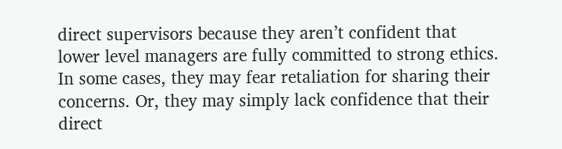direct supervisors because they aren’t confident that lower level managers are fully committed to strong ethics. In some cases, they may fear retaliation for sharing their concerns. Or, they may simply lack confidence that their direct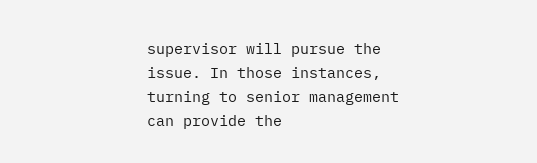supervisor will pursue the issue. In those instances, turning to senior management can provide the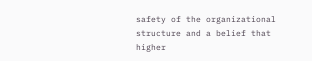safety of the organizational structure and a belief that higher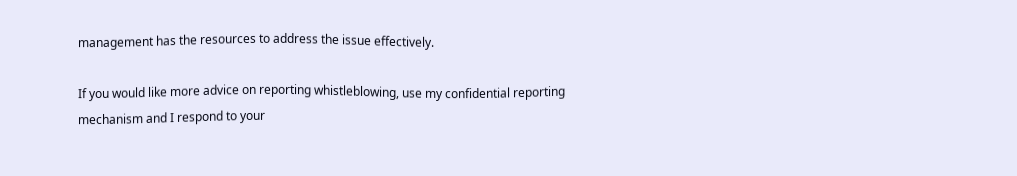management has the resources to address the issue effectively.

If you would like more advice on reporting whistleblowing, use my confidential reporting mechanism and I respond to your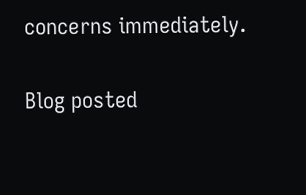concerns immediately.

Blog posted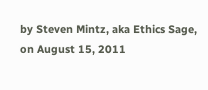by Steven Mintz, aka Ethics Sage, on August 15, 2011